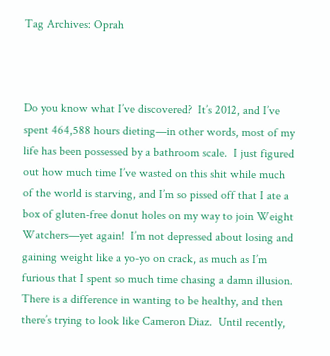Tag Archives: Oprah



Do you know what I’ve discovered?  It’s 2012, and I’ve spent 464,588 hours dieting—in other words, most of my life has been possessed by a bathroom scale.  I just figured out how much time I’ve wasted on this shit while much of the world is starving, and I’m so pissed off that I ate a box of gluten-free donut holes on my way to join Weight Watchers—yet again!  I’m not depressed about losing and gaining weight like a yo-yo on crack, as much as I’m furious that I spent so much time chasing a damn illusion. There is a difference in wanting to be healthy, and then there’s trying to look like Cameron Diaz.  Until recently,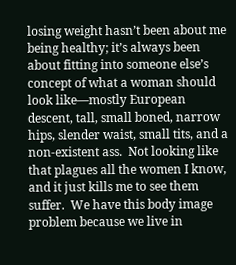losing weight hasn’t been about me being healthy; it’s always been about fitting into someone else’s concept of what a woman should look like—mostly European descent, tall, small boned, narrow hips, slender waist, small tits, and a non-existent ass.  Not looking like that plagues all the women I know, and it just kills me to see them suffer.  We have this body image problem because we live in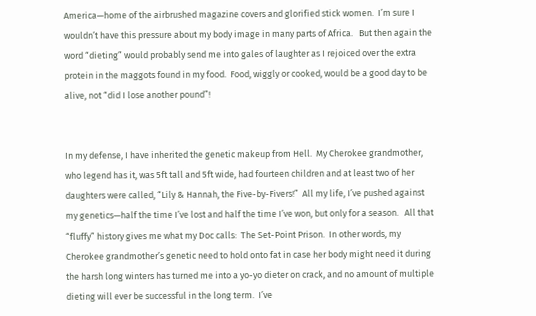America—home of the airbrushed magazine covers and glorified stick women.  I’m sure I wouldn’t have this pressure about my body image in many parts of Africa.   But then again the word “dieting” would probably send me into gales of laughter as I rejoiced over the extra protein in the maggots found in my food.  Food, wiggly or cooked, would be a good day to be alive, not “did I lose another pound”!


In my defense, I have inherited the genetic makeup from Hell.  My Cherokee grandmother, who legend has it, was 5ft tall and 5ft wide, had fourteen children and at least two of her daughters were called, “Lily & Hannah, the Five-by-Fivers!”  All my life, I’ve pushed against my genetics—half the time I’ve lost and half the time I’ve won, but only for a season.   All that “fluffy” history gives me what my Doc calls:  The Set-Point Prison.  In other words, my Cherokee grandmother’s genetic need to hold onto fat in case her body might need it during the harsh long winters has turned me into a yo-yo dieter on crack, and no amount of multiple dieting will ever be successful in the long term.  I’ve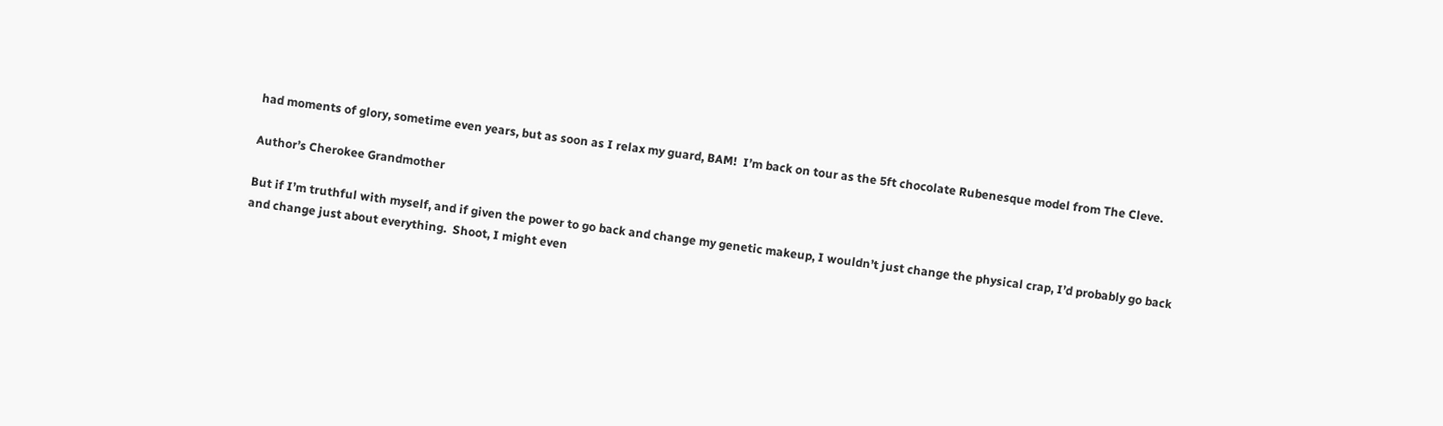had moments of glory, sometime even years, but as soon as I relax my guard, BAM!  I’m back on tour as the 5ft chocolate Rubenesque model from The Cleve.

Author’s Cherokee Grandmother

But if I’m truthful with myself, and if given the power to go back and change my genetic makeup, I wouldn’t just change the physical crap, I’d probably go back and change just about everything.  Shoot, I might even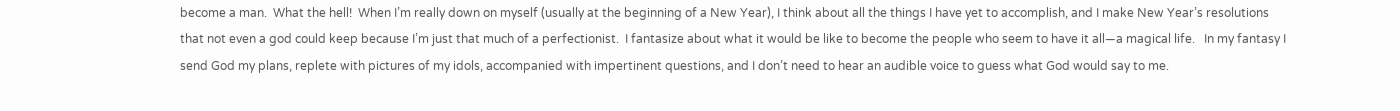become a man.  What the hell!  When I’m really down on myself (usually at the beginning of a New Year), I think about all the things I have yet to accomplish, and I make New Year’s resolutions that not even a god could keep because I’m just that much of a perfectionist.  I fantasize about what it would be like to become the people who seem to have it all—a magical life.   In my fantasy I send God my plans, replete with pictures of my idols, accompanied with impertinent questions, and I don’t need to hear an audible voice to guess what God would say to me.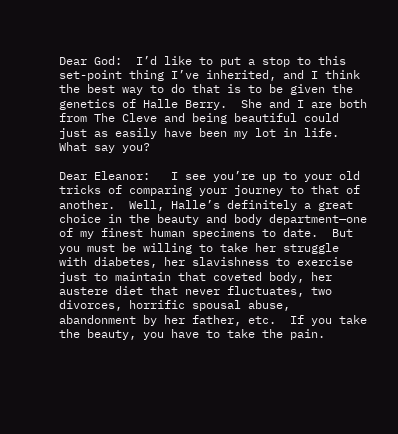Dear God:  I’d like to put a stop to this set-point thing I’ve inherited, and I think the best way to do that is to be given the genetics of Halle Berry.  She and I are both from The Cleve and being beautiful could just as easily have been my lot in life.  What say you?

Dear Eleanor:   I see you’re up to your old tricks of comparing your journey to that of another.  Well, Halle’s definitely a great choice in the beauty and body department—one of my finest human specimens to date.  But you must be willing to take her struggle with diabetes, her slavishness to exercise just to maintain that coveted body, her austere diet that never fluctuates, two divorces, horrific spousal abuse, abandonment by her father, etc.  If you take the beauty, you have to take the pain.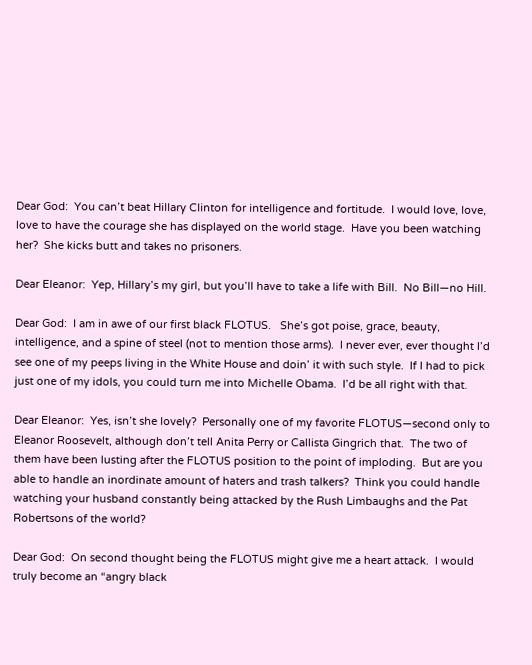Dear God:  You can’t beat Hillary Clinton for intelligence and fortitude.  I would love, love, love to have the courage she has displayed on the world stage.  Have you been watching her?  She kicks butt and takes no prisoners.

Dear Eleanor:  Yep, Hillary’s my girl, but you’ll have to take a life with Bill.  No Bill—no Hill.

Dear God:  I am in awe of our first black FLOTUS.   She’s got poise, grace, beauty, intelligence, and a spine of steel (not to mention those arms).  I never ever, ever thought I’d see one of my peeps living in the White House and doin’ it with such style.  If I had to pick just one of my idols, you could turn me into Michelle Obama.  I’d be all right with that.

Dear Eleanor:  Yes, isn’t she lovely?  Personally one of my favorite FLOTUS—second only to Eleanor Roosevelt, although don’t tell Anita Perry or Callista Gingrich that.  The two of them have been lusting after the FLOTUS position to the point of imploding.  But are you able to handle an inordinate amount of haters and trash talkers?  Think you could handle watching your husband constantly being attacked by the Rush Limbaughs and the Pat Robertsons of the world?

Dear God:  On second thought being the FLOTUS might give me a heart attack.  I would truly become an “angry black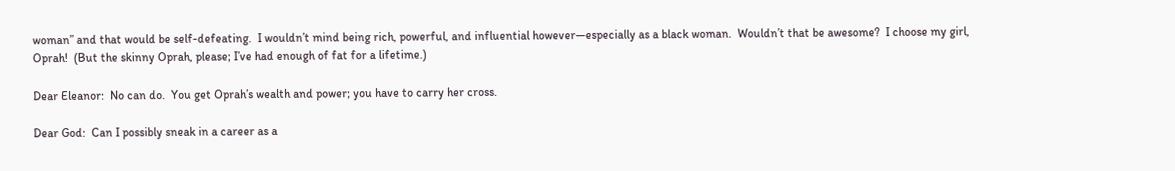woman” and that would be self-defeating.  I wouldn’t mind being rich, powerful, and influential however—especially as a black woman.  Wouldn’t that be awesome?  I choose my girl, Oprah!  (But the skinny Oprah, please; I’ve had enough of fat for a lifetime.)

Dear Eleanor:  No can do.  You get Oprah’s wealth and power; you have to carry her cross.

Dear God:  Can I possibly sneak in a career as a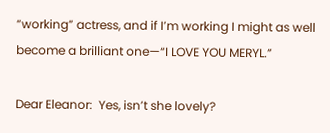“working” actress, and if I’m working I might as well become a brilliant one—“I LOVE YOU MERYL.”

Dear Eleanor:  Yes, isn’t she lovely?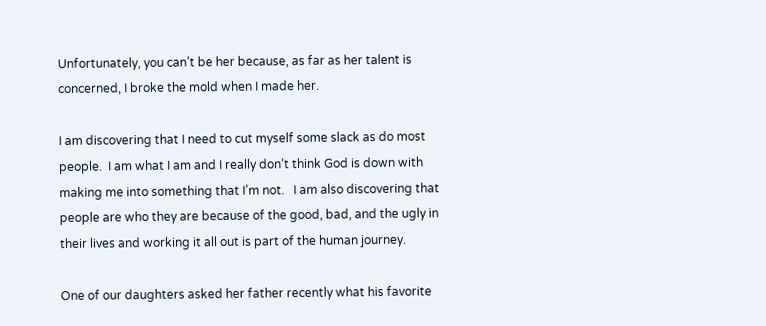Unfortunately, you can’t be her because, as far as her talent is concerned, I broke the mold when I made her.

I am discovering that I need to cut myself some slack as do most people.  I am what I am and I really don’t think God is down with making me into something that I’m not.   I am also discovering that people are who they are because of the good, bad, and the ugly in their lives and working it all out is part of the human journey.

One of our daughters asked her father recently what his favorite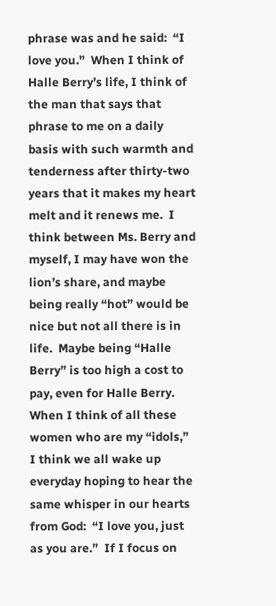phrase was and he said:  “I love you.”  When I think of Halle Berry’s life, I think of the man that says that phrase to me on a daily basis with such warmth and tenderness after thirty-two years that it makes my heart melt and it renews me.  I think between Ms. Berry and myself, I may have won the lion’s share, and maybe being really “hot” would be nice but not all there is in life.  Maybe being “Halle Berry” is too high a cost to pay, even for Halle Berry.  When I think of all these women who are my “idols,” I think we all wake up everyday hoping to hear the same whisper in our hearts from God:  “I love you, just as you are.”  If I focus on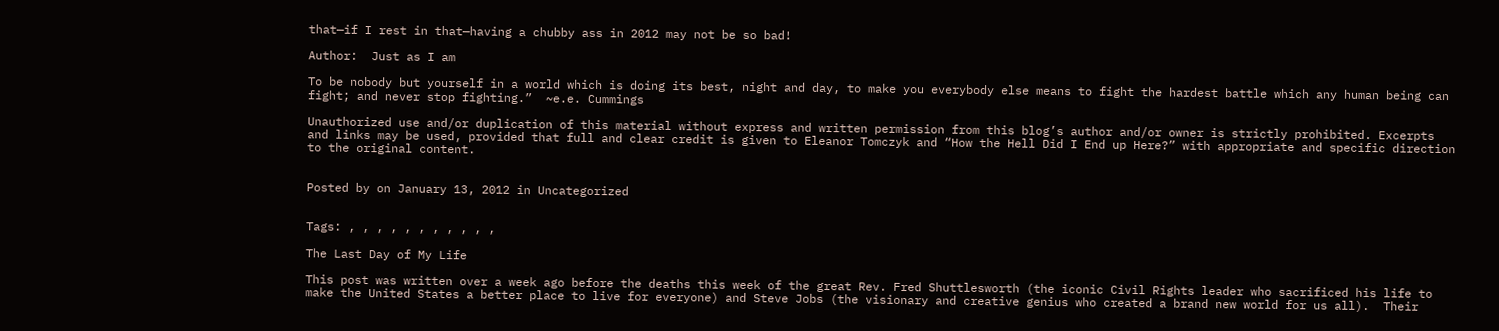that—if I rest in that—having a chubby ass in 2012 may not be so bad!

Author:  Just as I am

To be nobody but yourself in a world which is doing its best, night and day, to make you everybody else means to fight the hardest battle which any human being can fight; and never stop fighting.”  ~e.e. Cummings

Unauthorized use and/or duplication of this material without express and written permission from this blog’s author and/or owner is strictly prohibited. Excerpts and links may be used, provided that full and clear credit is given to Eleanor Tomczyk and “How the Hell Did I End up Here?” with appropriate and specific direction to the original content.


Posted by on January 13, 2012 in Uncategorized


Tags: , , , , , , , , , , ,

The Last Day of My Life

This post was written over a week ago before the deaths this week of the great Rev. Fred Shuttlesworth (the iconic Civil Rights leader who sacrificed his life to make the United States a better place to live for everyone) and Steve Jobs (the visionary and creative genius who created a brand new world for us all).  Their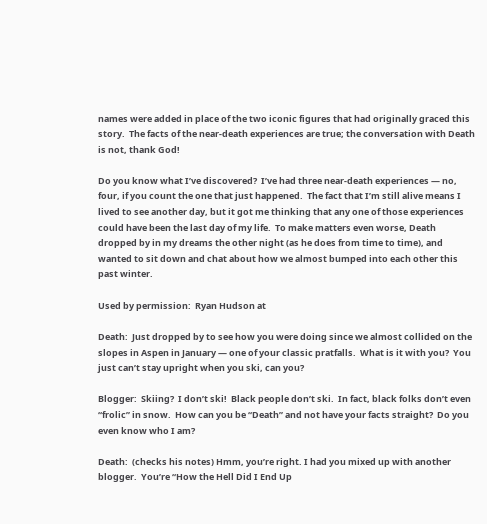names were added in place of the two iconic figures that had originally graced this story.  The facts of the near-death experiences are true; the conversation with Death is not, thank God!

Do you know what I’ve discovered?  I’ve had three near-death experiences — no, four, if you count the one that just happened.  The fact that I’m still alive means I lived to see another day, but it got me thinking that any one of those experiences could have been the last day of my life.  To make matters even worse, Death dropped by in my dreams the other night (as he does from time to time), and wanted to sit down and chat about how we almost bumped into each other this past winter.

Used by permission:  Ryan Hudson at

Death:  Just dropped by to see how you were doing since we almost collided on the slopes in Aspen in January — one of your classic pratfalls.  What is it with you?  You just can’t stay upright when you ski, can you?

Blogger:  Skiing?  I don’t ski!  Black people don’t ski.  In fact, black folks don’t even “frolic” in snow.  How can you be “Death” and not have your facts straight?  Do you even know who I am?

Death:  (checks his notes) Hmm, you’re right. I had you mixed up with another blogger.  You’re “How the Hell Did I End Up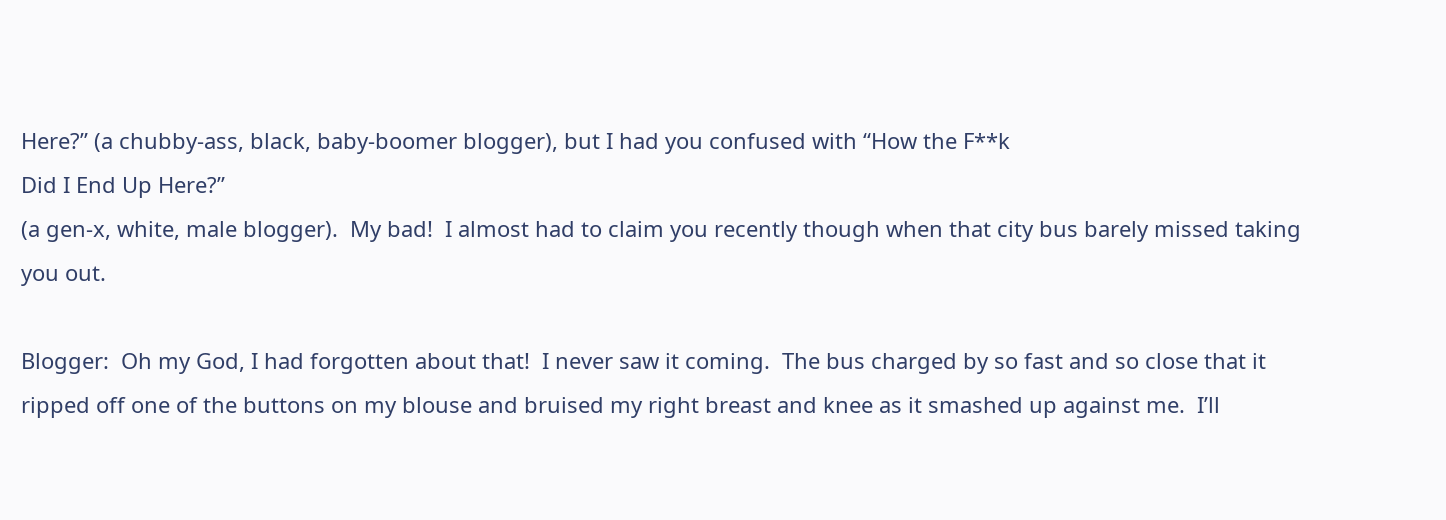Here?” (a chubby-ass, black, baby-boomer blogger), but I had you confused with “How the F**k
Did I End Up Here?”
(a gen-x, white, male blogger).  My bad!  I almost had to claim you recently though when that city bus barely missed taking you out.

Blogger:  Oh my God, I had forgotten about that!  I never saw it coming.  The bus charged by so fast and so close that it ripped off one of the buttons on my blouse and bruised my right breast and knee as it smashed up against me.  I’ll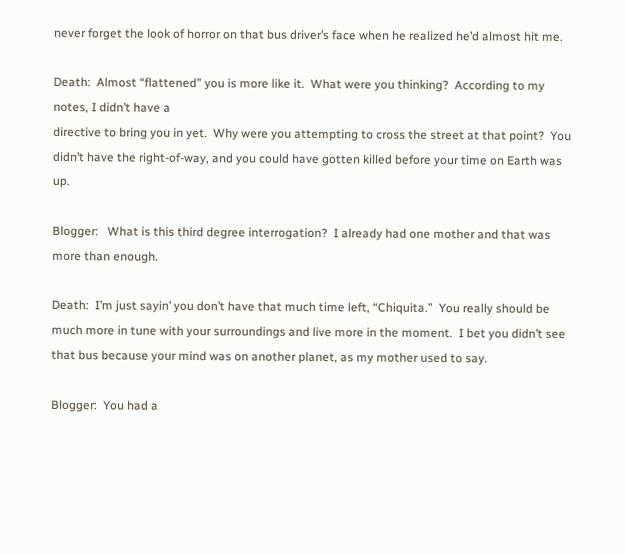never forget the look of horror on that bus driver’s face when he realized he’d almost hit me.

Death:  Almost “flattened” you is more like it.  What were you thinking?  According to my notes, I didn’t have a
directive to bring you in yet.  Why were you attempting to cross the street at that point?  You didn’t have the right-of-way, and you could have gotten killed before your time on Earth was up.

Blogger:   What is this third degree interrogation?  I already had one mother and that was more than enough.

Death:  I’m just sayin’ you don’t have that much time left, “Chiquita.”  You really should be much more in tune with your surroundings and live more in the moment.  I bet you didn’t see that bus because your mind was on another planet, as my mother used to say.

Blogger:  You had a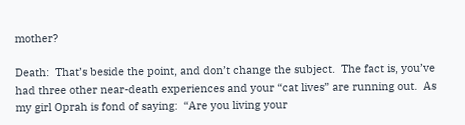mother?

Death:  That’s beside the point, and don’t change the subject.  The fact is, you’ve had three other near-death experiences and your “cat lives” are running out.  As my girl Oprah is fond of saying:  “Are you living your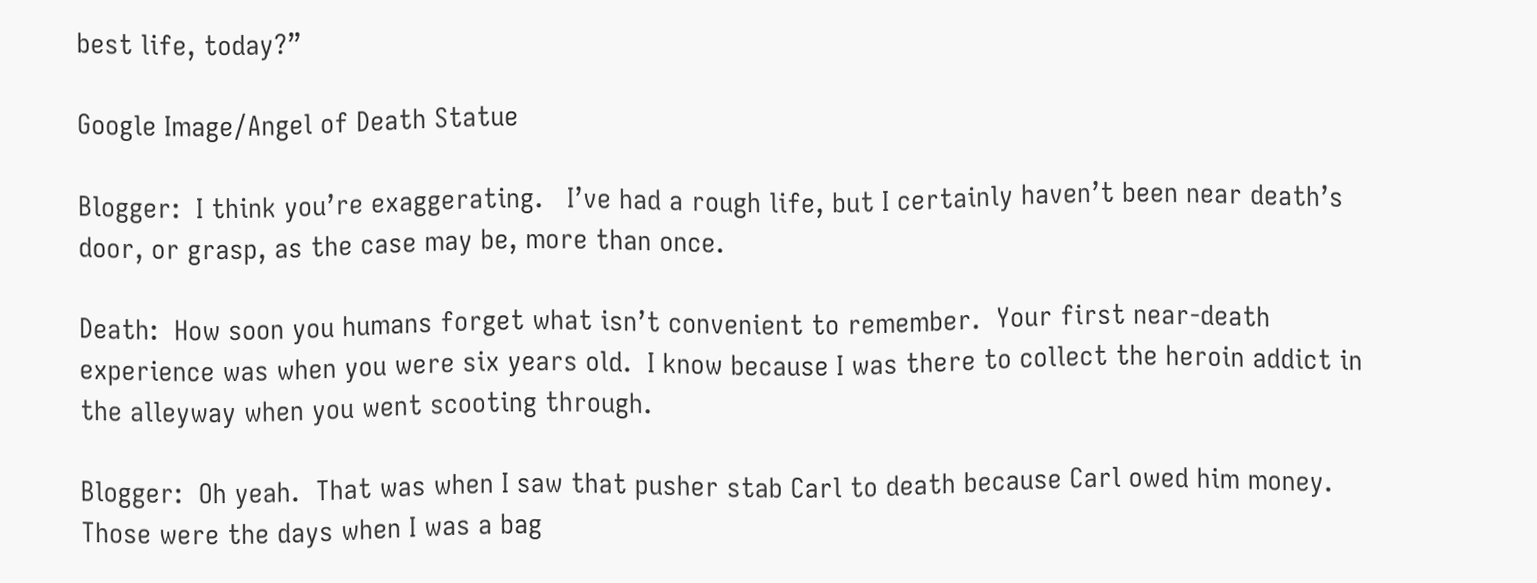best life, today?”

Google Image/Angel of Death Statue

Blogger:  I think you’re exaggerating.   I’ve had a rough life, but I certainly haven’t been near death’s door, or grasp, as the case may be, more than once.

Death:  How soon you humans forget what isn’t convenient to remember.  Your first near-death experience was when you were six years old.  I know because I was there to collect the heroin addict in the alleyway when you went scooting through.

Blogger:  Oh yeah.  That was when I saw that pusher stab Carl to death because Carl owed him money.  Those were the days when I was a bag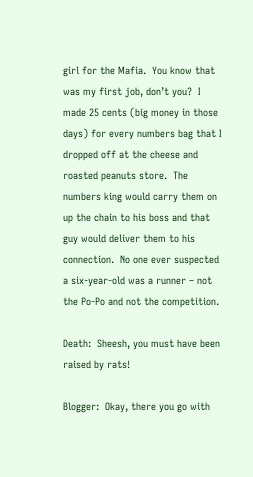girl for the Mafia.  You know that was my first job, don’t you?  I made 25 cents (big money in those days) for every numbers bag that I dropped off at the cheese and roasted peanuts store.  The numbers king would carry them on up the chain to his boss and that guy would deliver them to his connection.  No one ever suspected a six-year-old was a runner – not the Po-Po and not the competition.

Death:  Sheesh, you must have been raised by rats!

Blogger:  Okay, there you go with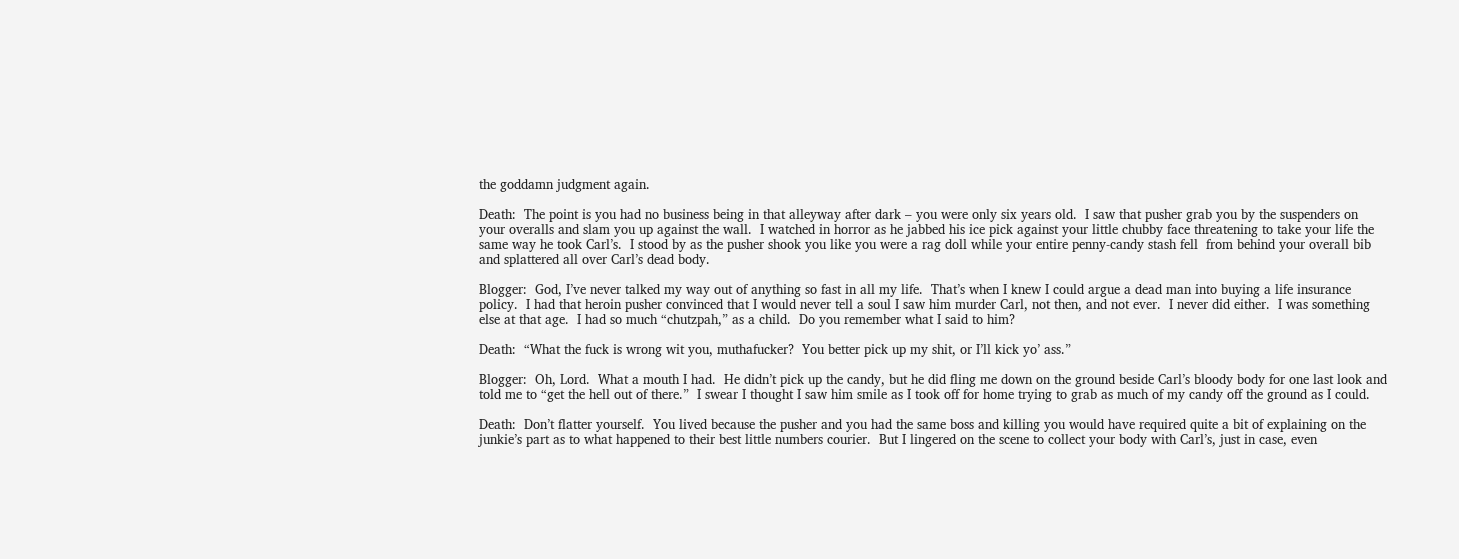the goddamn judgment again.

Death:  The point is you had no business being in that alleyway after dark – you were only six years old.  I saw that pusher grab you by the suspenders on your overalls and slam you up against the wall.  I watched in horror as he jabbed his ice pick against your little chubby face threatening to take your life the same way he took Carl’s.  I stood by as the pusher shook you like you were a rag doll while your entire penny-candy stash fell  from behind your overall bib and splattered all over Carl’s dead body.

Blogger:  God, I’ve never talked my way out of anything so fast in all my life.  That’s when I knew I could argue a dead man into buying a life insurance policy.  I had that heroin pusher convinced that I would never tell a soul I saw him murder Carl, not then, and not ever.  I never did either.  I was something else at that age.  I had so much “chutzpah,” as a child.  Do you remember what I said to him?

Death:  “What the fuck is wrong wit you, muthafucker?  You better pick up my shit, or I’ll kick yo’ ass.”

Blogger:  Oh, Lord.  What a mouth I had.  He didn’t pick up the candy, but he did fling me down on the ground beside Carl’s bloody body for one last look and told me to “get the hell out of there.”  I swear I thought I saw him smile as I took off for home trying to grab as much of my candy off the ground as I could.

Death:  Don’t flatter yourself.  You lived because the pusher and you had the same boss and killing you would have required quite a bit of explaining on the junkie’s part as to what happened to their best little numbers courier.  But I lingered on the scene to collect your body with Carl’s, just in case, even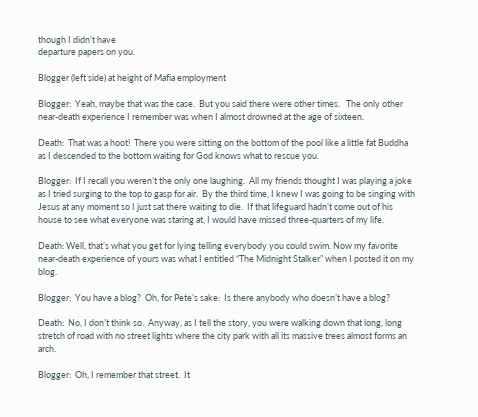though I didn’t have
departure papers on you.

Blogger (left side) at height of Mafia employment

Blogger:  Yeah, maybe that was the case.  But you said there were other times.   The only other near-death experience I remember was when I almost drowned at the age of sixteen.

Death:  That was a hoot!  There you were sitting on the bottom of the pool like a little fat Buddha as I descended to the bottom waiting for God knows what to rescue you.

Blogger:  If I recall you weren’t the only one laughing.  All my friends thought I was playing a joke as I tried surging to the top to gasp for air.  By the third time, I knew I was going to be singing with Jesus at any moment so I just sat there waiting to die.  If that lifeguard hadn’t come out of his house to see what everyone was staring at, I would have missed three-quarters of my life.

Death: Well, that’s what you get for lying telling everybody you could swim. Now my favorite near-death experience of yours was what I entitled “The Midnight Stalker” when I posted it on my blog.

Blogger:  You have a blog?  Oh, for Pete’s sake:  Is there anybody who doesn’t have a blog?

Death:  No, I don’t think so.  Anyway, as I tell the story, you were walking down that long, long stretch of road with no street lights where the city park with all its massive trees almost forms an arch.

Blogger:  Oh, I remember that street.  It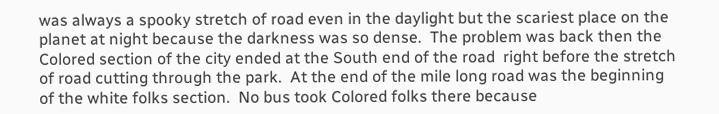was always a spooky stretch of road even in the daylight but the scariest place on the planet at night because the darkness was so dense.  The problem was back then the Colored section of the city ended at the South end of the road  right before the stretch of road cutting through the park.  At the end of the mile long road was the beginning of the white folks section.  No bus took Colored folks there because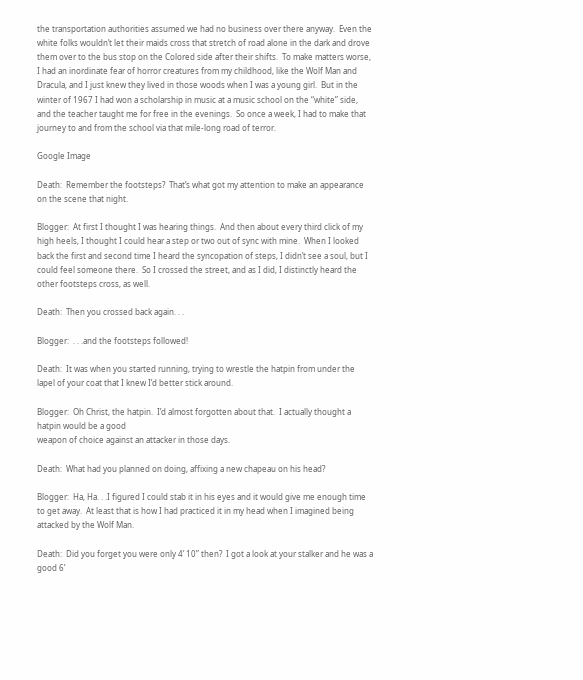the transportation authorities assumed we had no business over there anyway.  Even the white folks wouldn’t let their maids cross that stretch of road alone in the dark and drove them over to the bus stop on the Colored side after their shifts.  To make matters worse, I had an inordinate fear of horror creatures from my childhood, like the Wolf Man and Dracula, and I just knew they lived in those woods when I was a young girl.  But in the winter of 1967 I had won a scholarship in music at a music school on the “white” side, and the teacher taught me for free in the evenings.  So once a week, I had to make that journey to and from the school via that mile-long road of terror.

Google Image

Death:  Remember the footsteps?  That’s what got my attention to make an appearance on the scene that night.

Blogger:  At first I thought I was hearing things.  And then about every third click of my high heels, I thought I could hear a step or two out of sync with mine.  When I looked back the first and second time I heard the syncopation of steps, I didn’t see a soul, but I could feel someone there.  So I crossed the street, and as I did, I distinctly heard the other footsteps cross, as well.

Death:  Then you crossed back again. . .

Blogger:  . . .and the footsteps followed!

Death:  It was when you started running, trying to wrestle the hatpin from under the lapel of your coat that I knew I’d better stick around.

Blogger:  Oh Christ, the hatpin.  I’d almost forgotten about that.  I actually thought a hatpin would be a good
weapon of choice against an attacker in those days.

Death:  What had you planned on doing, affixing a new chapeau on his head?

Blogger:  Ha, Ha. . .I figured I could stab it in his eyes and it would give me enough time to get away.  At least that is how I had practiced it in my head when I imagined being attacked by the Wolf Man.

Death:  Did you forget you were only 4’ 10” then?  I got a look at your stalker and he was a good 6’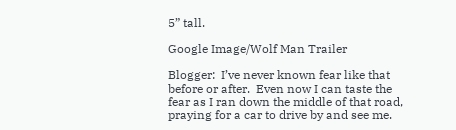5” tall.

Google Image/Wolf Man Trailer

Blogger:  I’ve never known fear like that before or after.  Even now I can taste the fear as I ran down the middle of that road, praying for a car to drive by and see me.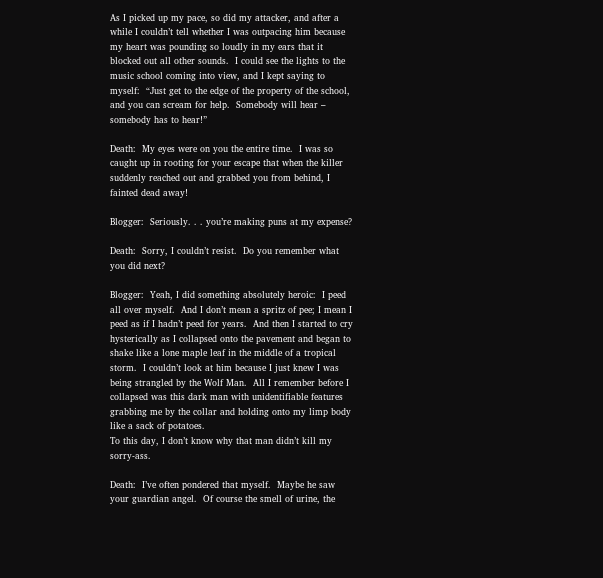As I picked up my pace, so did my attacker, and after a while I couldn’t tell whether I was outpacing him because my heart was pounding so loudly in my ears that it blocked out all other sounds.  I could see the lights to the music school coming into view, and I kept saying to myself:  “Just get to the edge of the property of the school, and you can scream for help.  Somebody will hear – somebody has to hear!”

Death:  My eyes were on you the entire time.  I was so caught up in rooting for your escape that when the killer suddenly reached out and grabbed you from behind, I fainted dead away!

Blogger:  Seriously. . . you’re making puns at my expense?

Death:  Sorry, I couldn’t resist.  Do you remember what you did next?

Blogger:  Yeah, I did something absolutely heroic:  I peed all over myself.  And I don’t mean a spritz of pee; I mean I peed as if I hadn’t peed for years.  And then I started to cry hysterically as I collapsed onto the pavement and began to shake like a lone maple leaf in the middle of a tropical storm.  I couldn’t look at him because I just knew I was being strangled by the Wolf Man.  All I remember before I collapsed was this dark man with unidentifiable features grabbing me by the collar and holding onto my limp body like a sack of potatoes.
To this day, I don’t know why that man didn’t kill my sorry-ass.

Death:  I’ve often pondered that myself.  Maybe he saw your guardian angel.  Of course the smell of urine, the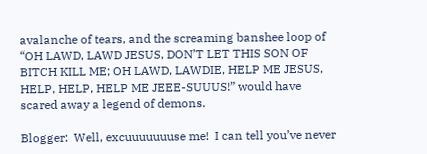avalanche of tears, and the screaming banshee loop of “OH LAWD, LAWD JESUS, DON’T LET THIS SON OF BITCH KILL ME; OH LAWD, LAWDIE, HELP ME JESUS, HELP, HELP, HELP ME JEEE-SUUUS!” would have scared away a legend of demons.

Blogger:  Well, excuuuuuuuse me!  I can tell you’ve never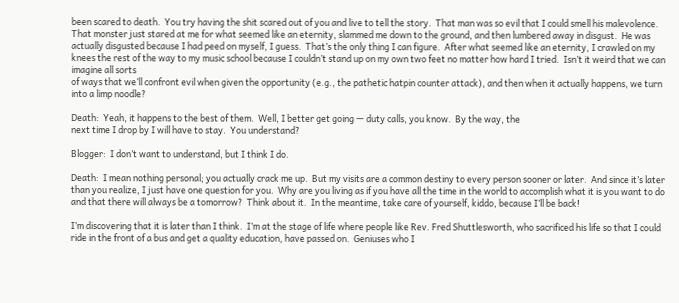been scared to death.  You try having the shit scared out of you and live to tell the story.  That man was so evil that I could smell his malevolence.  That monster just stared at me for what seemed like an eternity, slammed me down to the ground, and then lumbered away in disgust.  He was actually disgusted because I had peed on myself, I guess.  That’s the only thing I can figure.  After what seemed like an eternity, I crawled on my knees the rest of the way to my music school because I couldn’t stand up on my own two feet no matter how hard I tried.  Isn’t it weird that we can imagine all sorts
of ways that we’ll confront evil when given the opportunity (e.g., the pathetic hatpin counter attack), and then when it actually happens, we turn into a limp noodle?

Death:  Yeah, it happens to the best of them.  Well, I better get going — duty calls, you know.  By the way, the
next time I drop by I will have to stay.  You understand?

Blogger:  I don’t want to understand, but I think I do.

Death:  I mean nothing personal; you actually crack me up.  But my visits are a common destiny to every person sooner or later.  And since it’s later than you realize, I just have one question for you.  Why are you living as if you have all the time in the world to accomplish what it is you want to do and that there will always be a tomorrow?  Think about it.  In the meantime, take care of yourself, kiddo, because I’ll be back!

I’m discovering that it is later than I think.  I’m at the stage of life where people like Rev. Fred Shuttlesworth, who sacrificed his life so that I could ride in the front of a bus and get a quality education, have passed on.  Geniuses who I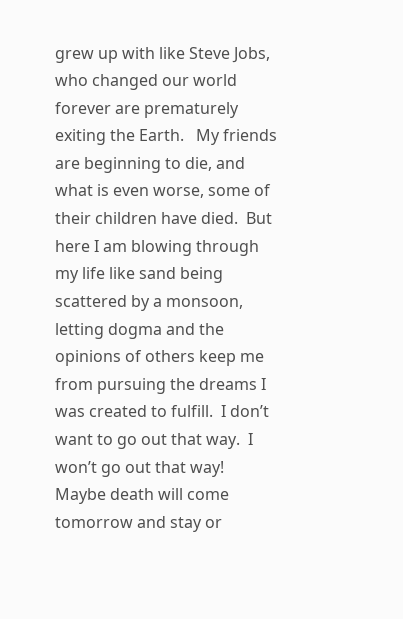grew up with like Steve Jobs, who changed our world forever are prematurely exiting the Earth.   My friends are beginning to die, and what is even worse, some of their children have died.  But here I am blowing through my life like sand being scattered by a monsoon, letting dogma and the opinions of others keep me from pursuing the dreams I was created to fulfill.  I don’t want to go out that way.  I won’t go out that way!  Maybe death will come tomorrow and stay or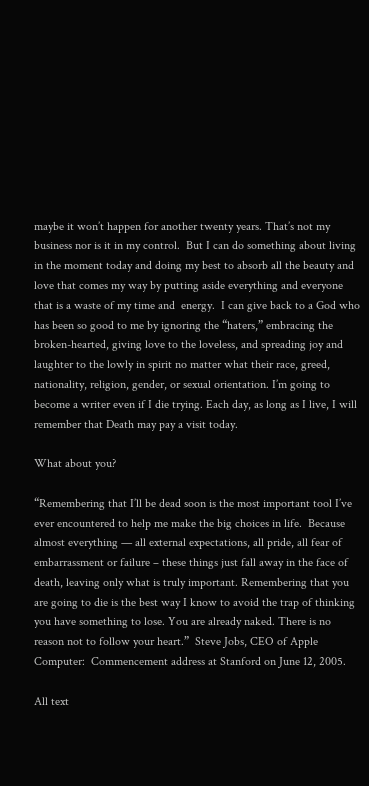maybe it won’t happen for another twenty years. That’s not my business nor is it in my control.  But I can do something about living in the moment today and doing my best to absorb all the beauty and love that comes my way by putting aside everything and everyone that is a waste of my time and  energy.  I can give back to a God who has been so good to me by ignoring the “haters,” embracing the broken-hearted, giving love to the loveless, and spreading joy and laughter to the lowly in spirit no matter what their race, greed, nationality, religion, gender, or sexual orientation. I’m going to become a writer even if I die trying. Each day, as long as I live, I will remember that Death may pay a visit today.

What about you?

“Remembering that I’ll be dead soon is the most important tool I’ve ever encountered to help me make the big choices in life.  Because almost everything — all external expectations, all pride, all fear of embarrassment or failure – these things just fall away in the face of death, leaving only what is truly important. Remembering that you are going to die is the best way I know to avoid the trap of thinking you have something to lose. You are already naked. There is no reason not to follow your heart.”  Steve Jobs, CEO of Apple Computer:  Commencement address at Stanford on June 12, 2005.

All text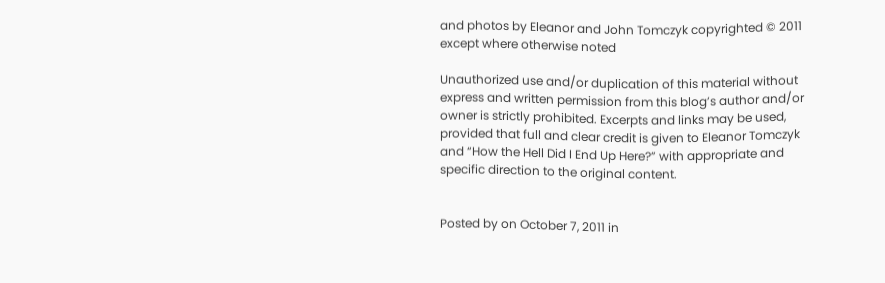and photos by Eleanor and John Tomczyk copyrighted © 2011
except where otherwise noted

Unauthorized use and/or duplication of this material without express and written permission from this blog’s author and/or owner is strictly prohibited. Excerpts and links may be used, provided that full and clear credit is given to Eleanor Tomczyk and “How the Hell Did I End Up Here?” with appropriate and specific direction to the original content.


Posted by on October 7, 2011 in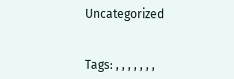Uncategorized


Tags: , , , , , , ,